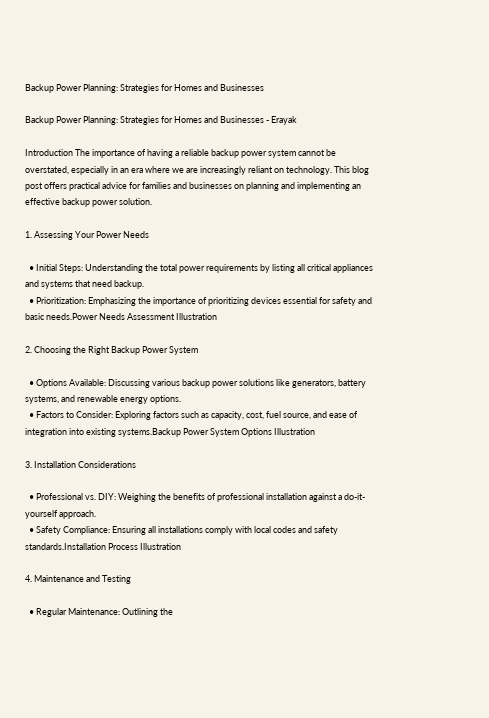Backup Power Planning: Strategies for Homes and Businesses

Backup Power Planning: Strategies for Homes and Businesses - Erayak

Introduction The importance of having a reliable backup power system cannot be overstated, especially in an era where we are increasingly reliant on technology. This blog post offers practical advice for families and businesses on planning and implementing an effective backup power solution.

1. Assessing Your Power Needs

  • Initial Steps: Understanding the total power requirements by listing all critical appliances and systems that need backup.
  • Prioritization: Emphasizing the importance of prioritizing devices essential for safety and basic needs.Power Needs Assessment Illustration

2. Choosing the Right Backup Power System

  • Options Available: Discussing various backup power solutions like generators, battery systems, and renewable energy options.
  • Factors to Consider: Exploring factors such as capacity, cost, fuel source, and ease of integration into existing systems.Backup Power System Options Illustration

3. Installation Considerations

  • Professional vs. DIY: Weighing the benefits of professional installation against a do-it-yourself approach.
  • Safety Compliance: Ensuring all installations comply with local codes and safety standards.Installation Process Illustration

4. Maintenance and Testing

  • Regular Maintenance: Outlining the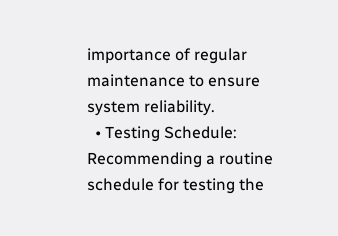importance of regular maintenance to ensure system reliability.
  • Testing Schedule: Recommending a routine schedule for testing the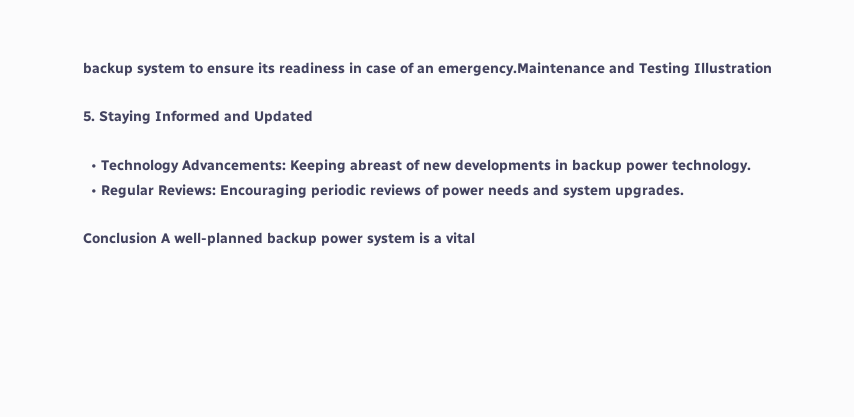backup system to ensure its readiness in case of an emergency.Maintenance and Testing Illustration

5. Staying Informed and Updated

  • Technology Advancements: Keeping abreast of new developments in backup power technology.
  • Regular Reviews: Encouraging periodic reviews of power needs and system upgrades.

Conclusion A well-planned backup power system is a vital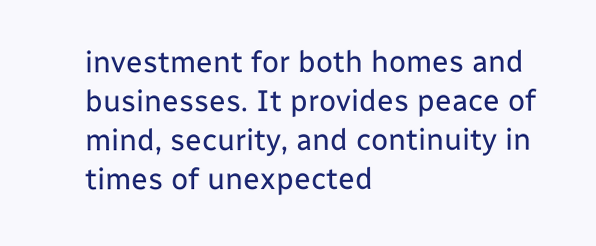investment for both homes and businesses. It provides peace of mind, security, and continuity in times of unexpected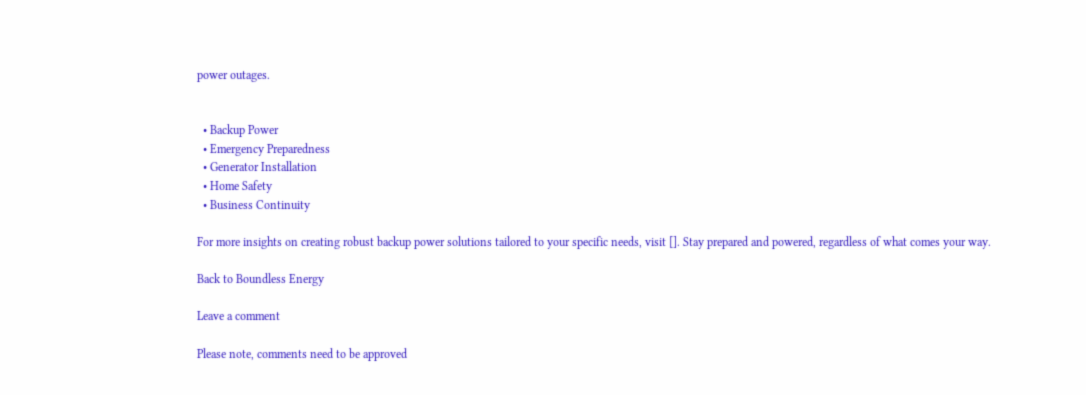power outages.


  • Backup Power
  • Emergency Preparedness
  • Generator Installation
  • Home Safety
  • Business Continuity

For more insights on creating robust backup power solutions tailored to your specific needs, visit []. Stay prepared and powered, regardless of what comes your way.

Back to Boundless Energy

Leave a comment

Please note, comments need to be approved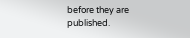before they are published.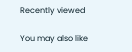Recently viewed

You may also like